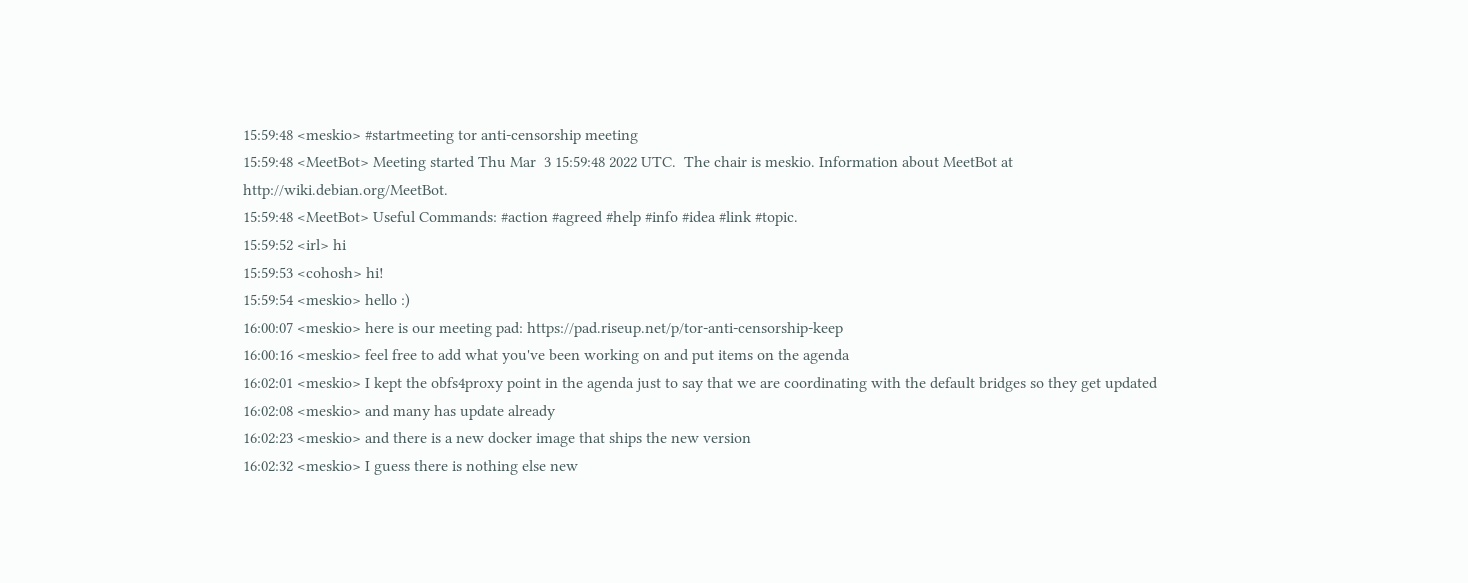15:59:48 <meskio> #startmeeting tor anti-censorship meeting
15:59:48 <MeetBot> Meeting started Thu Mar  3 15:59:48 2022 UTC.  The chair is meskio. Information about MeetBot at http://wiki.debian.org/MeetBot.
15:59:48 <MeetBot> Useful Commands: #action #agreed #help #info #idea #link #topic.
15:59:52 <irl> hi
15:59:53 <cohosh> hi!
15:59:54 <meskio> hello :)
16:00:07 <meskio> here is our meeting pad: https://pad.riseup.net/p/tor-anti-censorship-keep
16:00:16 <meskio> feel free to add what you've been working on and put items on the agenda
16:02:01 <meskio> I kept the obfs4proxy point in the agenda just to say that we are coordinating with the default bridges so they get updated
16:02:08 <meskio> and many has update already
16:02:23 <meskio> and there is a new docker image that ships the new version
16:02:32 <meskio> I guess there is nothing else new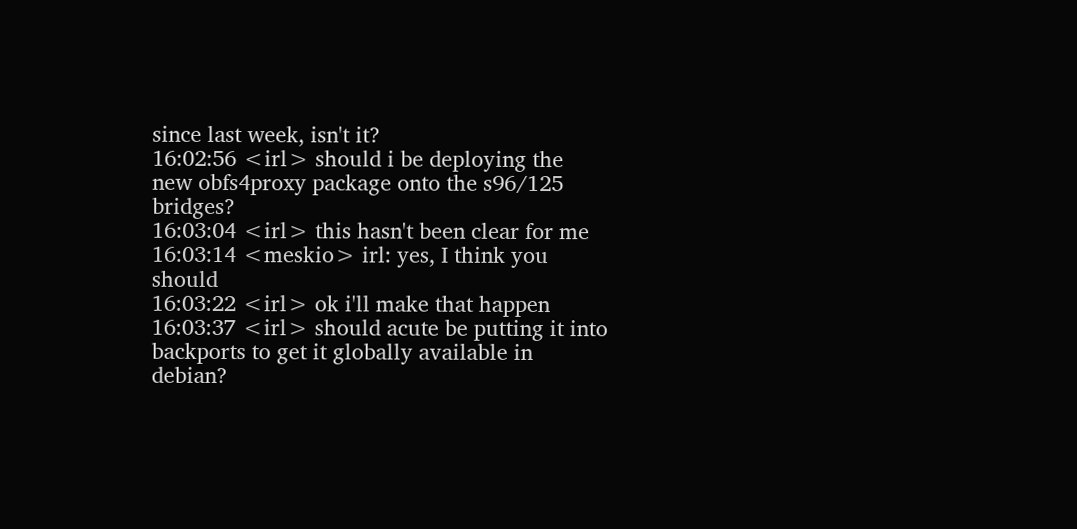since last week, isn't it?
16:02:56 <irl> should i be deploying the new obfs4proxy package onto the s96/125 bridges?
16:03:04 <irl> this hasn't been clear for me
16:03:14 <meskio> irl: yes, I think you should
16:03:22 <irl> ok i'll make that happen
16:03:37 <irl> should acute be putting it into backports to get it globally available in debian?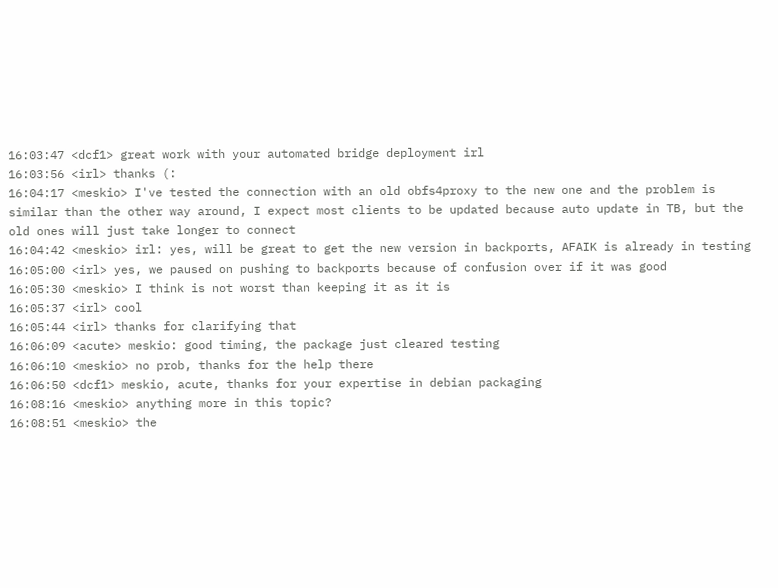16:03:47 <dcf1> great work with your automated bridge deployment irl
16:03:56 <irl> thanks (:
16:04:17 <meskio> I've tested the connection with an old obfs4proxy to the new one and the problem is similar than the other way around, I expect most clients to be updated because auto update in TB, but the old ones will just take longer to connect
16:04:42 <meskio> irl: yes, will be great to get the new version in backports, AFAIK is already in testing
16:05:00 <irl> yes, we paused on pushing to backports because of confusion over if it was good
16:05:30 <meskio> I think is not worst than keeping it as it is
16:05:37 <irl> cool
16:05:44 <irl> thanks for clarifying that
16:06:09 <acute> meskio: good timing, the package just cleared testing
16:06:10 <meskio> no prob, thanks for the help there
16:06:50 <dcf1> meskio, acute, thanks for your expertise in debian packaging
16:08:16 <meskio> anything more in this topic?
16:08:51 <meskio> the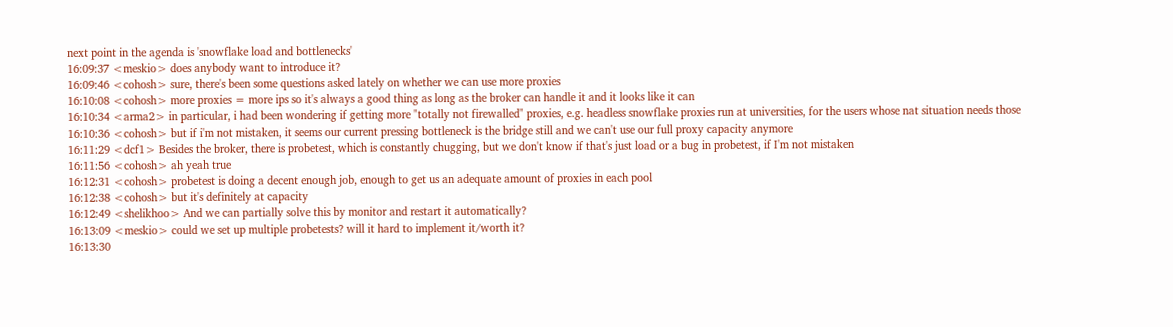next point in the agenda is 'snowflake load and bottlenecks'
16:09:37 <meskio> does anybody want to introduce it?
16:09:46 <cohosh> sure, there's been some questions asked lately on whether we can use more proxies
16:10:08 <cohosh> more proxies = more ips so it's always a good thing as long as the broker can handle it and it looks like it can
16:10:34 <arma2> in particular, i had been wondering if getting more "totally not firewalled" proxies, e.g. headless snowflake proxies run at universities, for the users whose nat situation needs those
16:10:36 <cohosh> but if i'm not mistaken, it seems our current pressing bottleneck is the bridge still and we can't use our full proxy capacity anymore
16:11:29 <dcf1> Besides the broker, there is probetest, which is constantly chugging, but we don't know if that's just load or a bug in probetest, if I'm not mistaken
16:11:56 <cohosh> ah yeah true
16:12:31 <cohosh> probetest is doing a decent enough job, enough to get us an adequate amount of proxies in each pool
16:12:38 <cohosh> but it's definitely at capacity
16:12:49 <shelikhoo> And we can partially solve this by monitor and restart it automatically?
16:13:09 <meskio> could we set up multiple probetests? will it hard to implement it/worth it?
16:13:30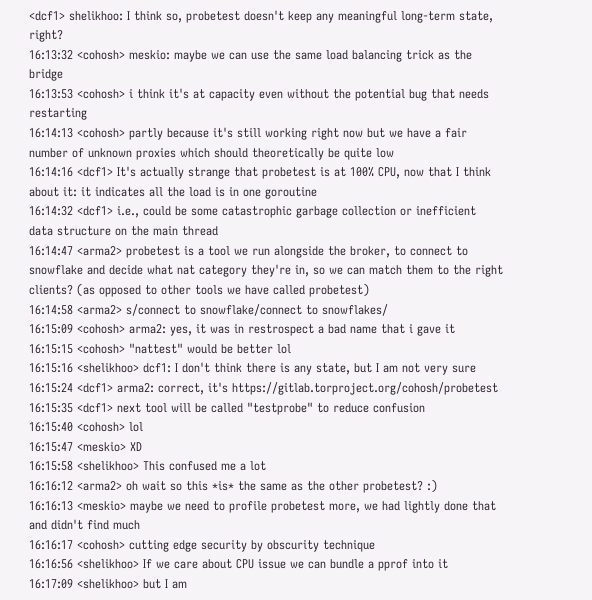<dcf1> shelikhoo: I think so, probetest doesn't keep any meaningful long-term state, right?
16:13:32 <cohosh> meskio: maybe we can use the same load balancing trick as the bridge
16:13:53 <cohosh> i think it's at capacity even without the potential bug that needs restarting
16:14:13 <cohosh> partly because it's still working right now but we have a fair number of unknown proxies which should theoretically be quite low
16:14:16 <dcf1> It's actually strange that probetest is at 100% CPU, now that I think about it: it indicates all the load is in one goroutine
16:14:32 <dcf1> i.e., could be some catastrophic garbage collection or inefficient data structure on the main thread
16:14:47 <arma2> probetest is a tool we run alongside the broker, to connect to snowflake and decide what nat category they're in, so we can match them to the right clients? (as opposed to other tools we have called probetest)
16:14:58 <arma2> s/connect to snowflake/connect to snowflakes/
16:15:09 <cohosh> arma2: yes, it was in restrospect a bad name that i gave it
16:15:15 <cohosh> "nattest" would be better lol
16:15:16 <shelikhoo> dcf1: I don't think there is any state, but I am not very sure
16:15:24 <dcf1> arma2: correct, it's https://gitlab.torproject.org/cohosh/probetest
16:15:35 <dcf1> next tool will be called "testprobe" to reduce confusion
16:15:40 <cohosh> lol
16:15:47 <meskio> XD
16:15:58 <shelikhoo> This confused me a lot
16:16:12 <arma2> oh wait so this *is* the same as the other probetest? :)
16:16:13 <meskio> maybe we need to profile probetest more, we had lightly done that and didn't find much
16:16:17 <cohosh> cutting edge security by obscurity technique
16:16:56 <shelikhoo> If we care about CPU issue we can bundle a pprof into it
16:17:09 <shelikhoo> but I am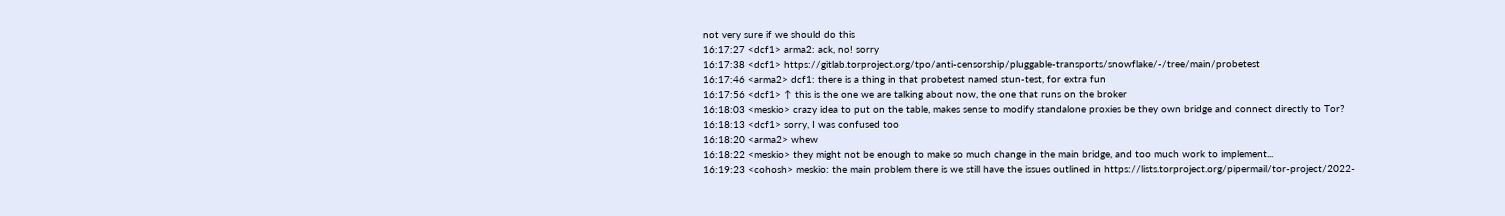not very sure if we should do this
16:17:27 <dcf1> arma2: ack, no! sorry
16:17:38 <dcf1> https://gitlab.torproject.org/tpo/anti-censorship/pluggable-transports/snowflake/-/tree/main/probetest
16:17:46 <arma2> dcf1: there is a thing in that probetest named stun-test, for extra fun
16:17:56 <dcf1> ↑ this is the one we are talking about now, the one that runs on the broker
16:18:03 <meskio> crazy idea to put on the table, makes sense to modify standalone proxies be they own bridge and connect directly to Tor?
16:18:13 <dcf1> sorry, I was confused too
16:18:20 <arma2> whew
16:18:22 <meskio> they might not be enough to make so much change in the main bridge, and too much work to implement...
16:19:23 <cohosh> meskio: the main problem there is we still have the issues outlined in https://lists.torproject.org/pipermail/tor-project/2022-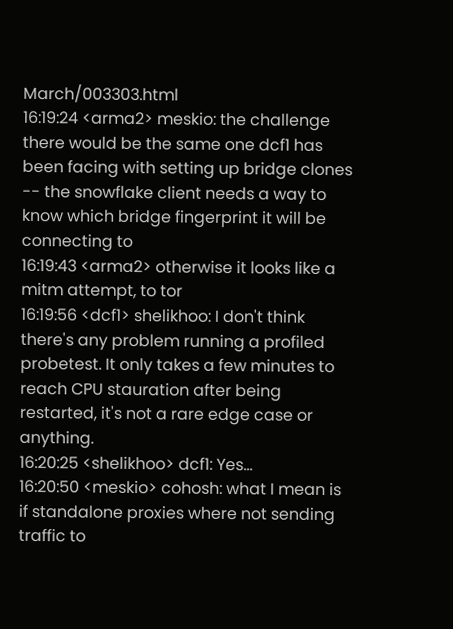March/003303.html
16:19:24 <arma2> meskio: the challenge there would be the same one dcf1 has been facing with setting up bridge clones -- the snowflake client needs a way to know which bridge fingerprint it will be connecting to
16:19:43 <arma2> otherwise it looks like a mitm attempt, to tor
16:19:56 <dcf1> shelikhoo: I don't think there's any problem running a profiled probetest. It only takes a few minutes to reach CPU stauration after being restarted, it's not a rare edge case or anything.
16:20:25 <shelikhoo> dcf1: Yes...
16:20:50 <meskio> cohosh: what I mean is if standalone proxies where not sending traffic to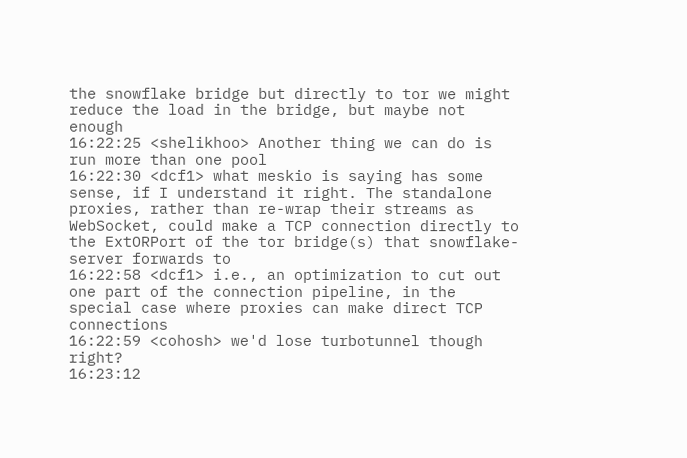the snowflake bridge but directly to tor we might reduce the load in the bridge, but maybe not enough
16:22:25 <shelikhoo> Another thing we can do is run more than one pool
16:22:30 <dcf1> what meskio is saying has some sense, if I understand it right. The standalone proxies, rather than re-wrap their streams as WebSocket, could make a TCP connection directly to the ExtORPort of the tor bridge(s) that snowflake-server forwards to
16:22:58 <dcf1> i.e., an optimization to cut out one part of the connection pipeline, in the special case where proxies can make direct TCP connections
16:22:59 <cohosh> we'd lose turbotunnel though right?
16:23:12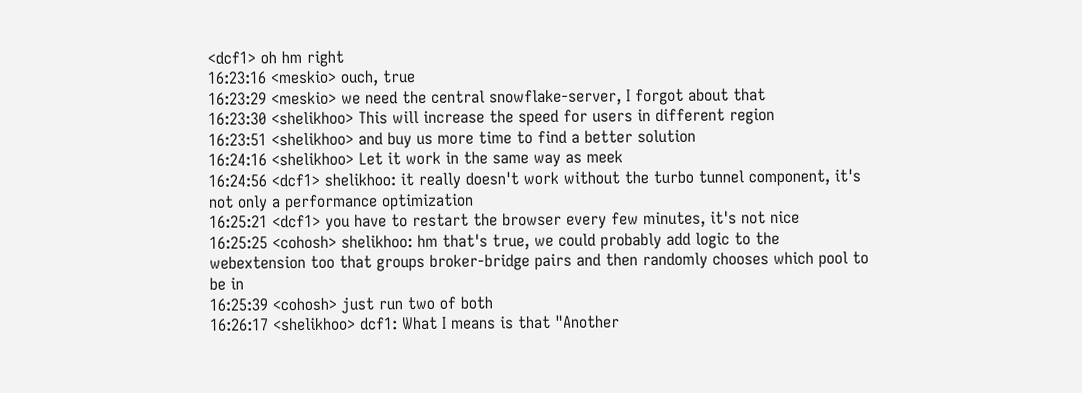<dcf1> oh hm right
16:23:16 <meskio> ouch, true
16:23:29 <meskio> we need the central snowflake-server, I forgot about that
16:23:30 <shelikhoo> This will increase the speed for users in different region
16:23:51 <shelikhoo> and buy us more time to find a better solution
16:24:16 <shelikhoo> Let it work in the same way as meek
16:24:56 <dcf1> shelikhoo: it really doesn't work without the turbo tunnel component, it's not only a performance optimization
16:25:21 <dcf1> you have to restart the browser every few minutes, it's not nice
16:25:25 <cohosh> shelikhoo: hm that's true, we could probably add logic to the webextension too that groups broker-bridge pairs and then randomly chooses which pool to be in
16:25:39 <cohosh> just run two of both
16:26:17 <shelikhoo> dcf1: What I means is that "Another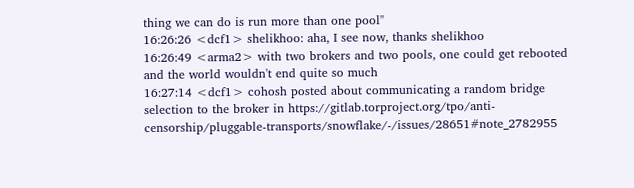thing we can do is run more than one pool"
16:26:26 <dcf1> shelikhoo: aha, I see now, thanks shelikhoo
16:26:49 <arma2> with two brokers and two pools, one could get rebooted and the world wouldn't end quite so much
16:27:14 <dcf1> cohosh posted about communicating a random bridge selection to the broker in https://gitlab.torproject.org/tpo/anti-censorship/pluggable-transports/snowflake/-/issues/28651#note_2782955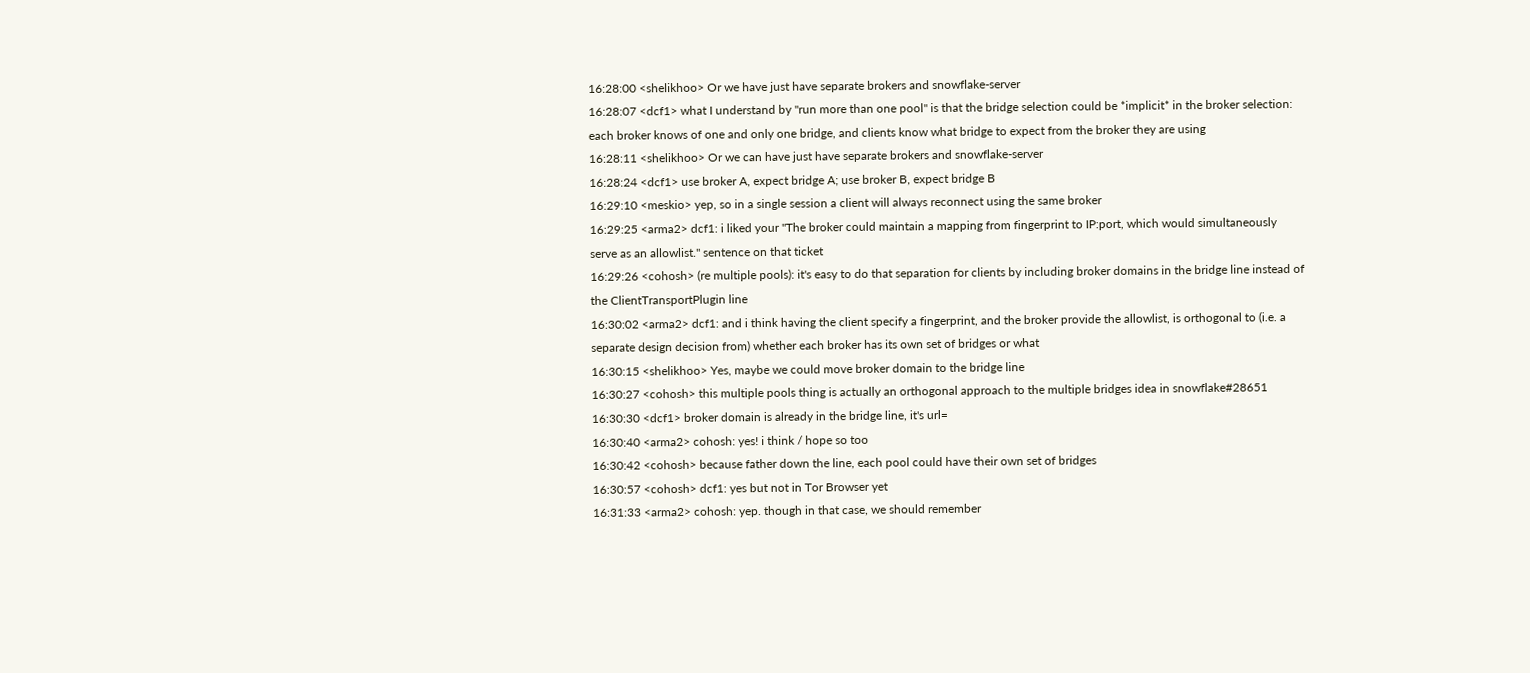16:28:00 <shelikhoo> Or we have just have separate brokers and snowflake-server
16:28:07 <dcf1> what I understand by "run more than one pool" is that the bridge selection could be *implicit* in the broker selection: each broker knows of one and only one bridge, and clients know what bridge to expect from the broker they are using
16:28:11 <shelikhoo> Or we can have just have separate brokers and snowflake-server
16:28:24 <dcf1> use broker A, expect bridge A; use broker B, expect bridge B
16:29:10 <meskio> yep, so in a single session a client will always reconnect using the same broker
16:29:25 <arma2> dcf1: i liked your "The broker could maintain a mapping from fingerprint to IP:port, which would simultaneously serve as an allowlist." sentence on that ticket
16:29:26 <cohosh> (re multiple pools): it's easy to do that separation for clients by including broker domains in the bridge line instead of the ClientTransportPlugin line
16:30:02 <arma2> dcf1: and i think having the client specify a fingerprint, and the broker provide the allowlist, is orthogonal to (i.e. a separate design decision from) whether each broker has its own set of bridges or what
16:30:15 <shelikhoo> Yes, maybe we could move broker domain to the bridge line
16:30:27 <cohosh> this multiple pools thing is actually an orthogonal approach to the multiple bridges idea in snowflake#28651
16:30:30 <dcf1> broker domain is already in the bridge line, it's url=
16:30:40 <arma2> cohosh: yes! i think / hope so too
16:30:42 <cohosh> because father down the line, each pool could have their own set of bridges
16:30:57 <cohosh> dcf1: yes but not in Tor Browser yet
16:31:33 <arma2> cohosh: yep. though in that case, we should remember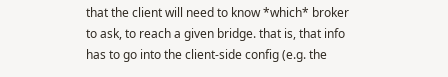that the client will need to know *which* broker to ask, to reach a given bridge. that is, that info has to go into the client-side config (e.g. the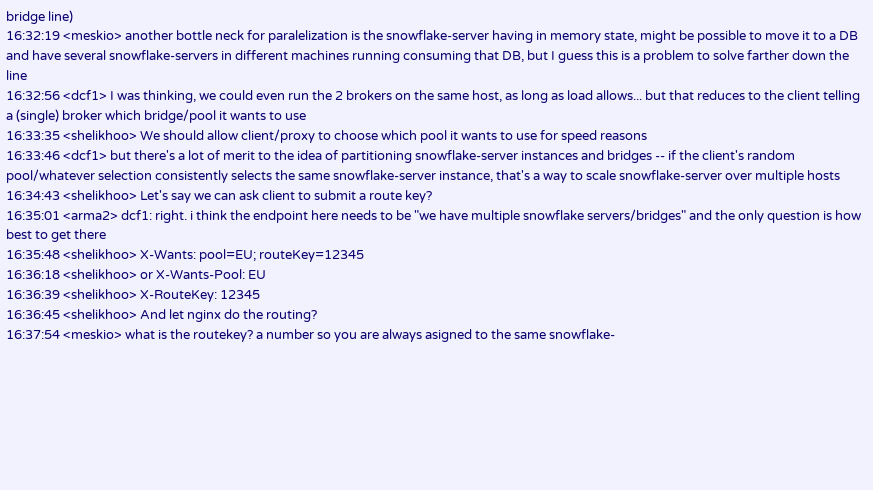bridge line)
16:32:19 <meskio> another bottle neck for paralelization is the snowflake-server having in memory state, might be possible to move it to a DB and have several snowflake-servers in different machines running consuming that DB, but I guess this is a problem to solve farther down the line
16:32:56 <dcf1> I was thinking, we could even run the 2 brokers on the same host, as long as load allows... but that reduces to the client telling a (single) broker which bridge/pool it wants to use
16:33:35 <shelikhoo> We should allow client/proxy to choose which pool it wants to use for speed reasons
16:33:46 <dcf1> but there's a lot of merit to the idea of partitioning snowflake-server instances and bridges -- if the client's random pool/whatever selection consistently selects the same snowflake-server instance, that's a way to scale snowflake-server over multiple hosts
16:34:43 <shelikhoo> Let's say we can ask client to submit a route key?
16:35:01 <arma2> dcf1: right. i think the endpoint here needs to be "we have multiple snowflake servers/bridges" and the only question is how best to get there
16:35:48 <shelikhoo> X-Wants: pool=EU; routeKey=12345
16:36:18 <shelikhoo> or X-Wants-Pool: EU
16:36:39 <shelikhoo> X-RouteKey: 12345
16:36:45 <shelikhoo> And let nginx do the routing?
16:37:54 <meskio> what is the routekey? a number so you are always asigned to the same snowflake-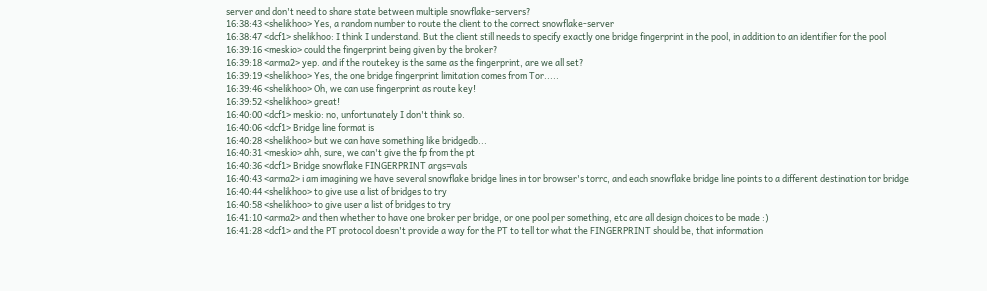server and don't need to share state between multiple snowflake-servers?
16:38:43 <shelikhoo> Yes, a random number to route the client to the correct snowflake-server
16:38:47 <dcf1> shelikhoo: I think I understand. But the client still needs to specify exactly one bridge fingerprint in the pool, in addition to an identifier for the pool
16:39:16 <meskio> could the fingerprint being given by the broker?
16:39:18 <arma2> yep. and if the routekey is the same as the fingerprint, are we all set?
16:39:19 <shelikhoo> Yes, the one bridge fingerprint limitation comes from Tor.....
16:39:46 <shelikhoo> Oh, we can use fingerprint as route key!
16:39:52 <shelikhoo> great!
16:40:00 <dcf1> meskio: no, unfortunately I don't think so.
16:40:06 <dcf1> Bridge line format is
16:40:28 <shelikhoo> but we can have something like bridgedb...
16:40:31 <meskio> ahh, sure, we can't give the fp from the pt
16:40:36 <dcf1> Bridge snowflake FINGERPRINT args=vals
16:40:43 <arma2> i am imagining we have several snowflake bridge lines in tor browser's torrc, and each snowflake bridge line points to a different destination tor bridge
16:40:44 <shelikhoo> to give use a list of bridges to try
16:40:58 <shelikhoo> to give user a list of bridges to try
16:41:10 <arma2> and then whether to have one broker per bridge, or one pool per something, etc are all design choices to be made :)
16:41:28 <dcf1> and the PT protocol doesn't provide a way for the PT to tell tor what the FINGERPRINT should be, that information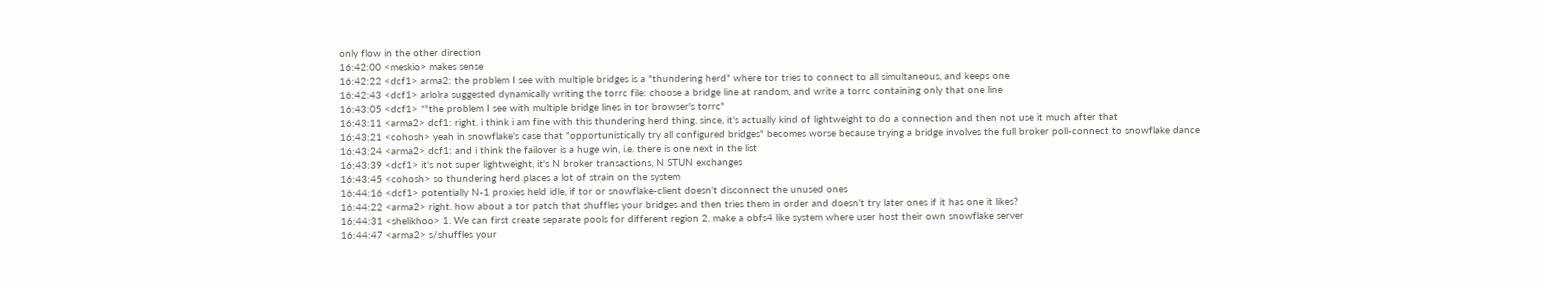only flow in the other direction
16:42:00 <meskio> makes sense
16:42:22 <dcf1> arma2: the problem I see with multiple bridges is a "thundering herd" where tor tries to connect to all simultaneous, and keeps one
16:42:43 <dcf1> arlolra suggested dynamically writing the torrc file: choose a bridge line at random, and write a torrc containing only that one line
16:43:05 <dcf1> *"the problem I see with multiple bridge lines in tor browser's torrc"
16:43:11 <arma2> dcf1: right. i think i am fine with this thundering herd thing. since, it's actually kind of lightweight to do a connection and then not use it much after that
16:43:21 <cohosh> yeah in snowflake's case that "opportunistically try all configured bridges" becomes worse because trying a bridge involves the full broker poll-connect to snowflake dance
16:43:24 <arma2> dcf1: and i think the failover is a huge win, i.e. there is one next in the list
16:43:39 <dcf1> it's not super lightweight, it's N broker transactions, N STUN exchanges
16:43:45 <cohosh> so thundering herd places a lot of strain on the system
16:44:16 <dcf1> potentially N-1 proxies held idle, if tor or snowflake-client doesn't disconnect the unused ones
16:44:22 <arma2> right. how about a tor patch that shuffles your bridges and then tries them in order and doesn't try later ones if it has one it likes?
16:44:31 <shelikhoo> 1. We can first create separate pools for different region 2. make a obfs4 like system where user host their own snowflake server
16:44:47 <arma2> s/shuffles your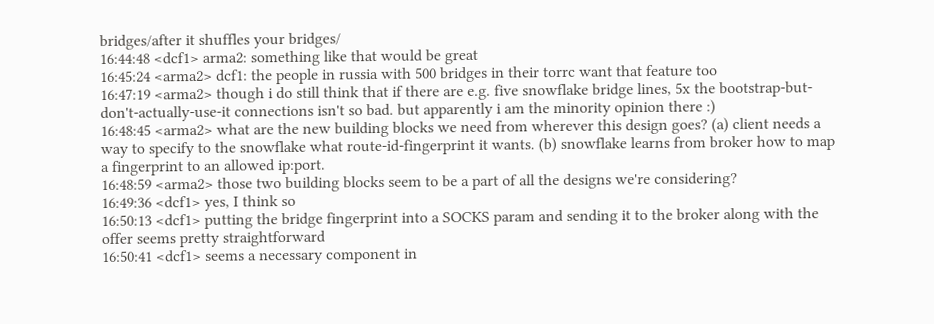bridges/after it shuffles your bridges/
16:44:48 <dcf1> arma2: something like that would be great
16:45:24 <arma2> dcf1: the people in russia with 500 bridges in their torrc want that feature too
16:47:19 <arma2> though i do still think that if there are e.g. five snowflake bridge lines, 5x the bootstrap-but-don't-actually-use-it connections isn't so bad. but apparently i am the minority opinion there :)
16:48:45 <arma2> what are the new building blocks we need from wherever this design goes? (a) client needs a way to specify to the snowflake what route-id-fingerprint it wants. (b) snowflake learns from broker how to map a fingerprint to an allowed ip:port.
16:48:59 <arma2> those two building blocks seem to be a part of all the designs we're considering?
16:49:36 <dcf1> yes, I think so
16:50:13 <dcf1> putting the bridge fingerprint into a SOCKS param and sending it to the broker along with the offer seems pretty straightforward
16:50:41 <dcf1> seems a necessary component in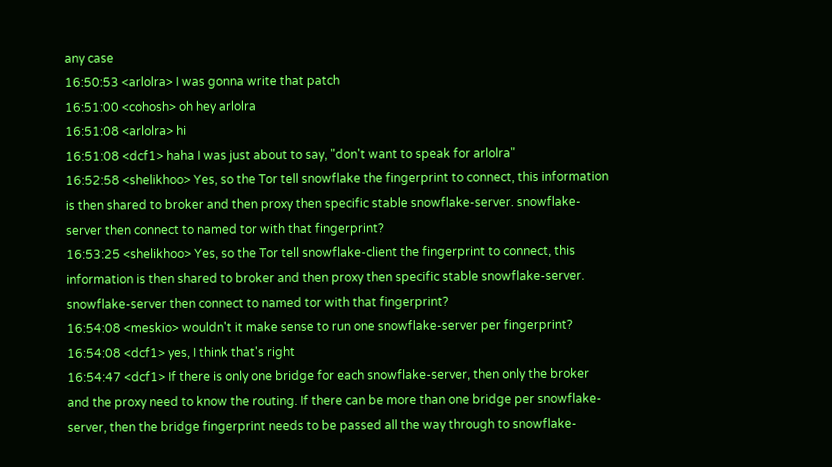any case
16:50:53 <arlolra> I was gonna write that patch
16:51:00 <cohosh> oh hey arlolra
16:51:08 <arlolra> hi
16:51:08 <dcf1> haha I was just about to say, "don't want to speak for arlolra"
16:52:58 <shelikhoo> Yes, so the Tor tell snowflake the fingerprint to connect, this information is then shared to broker and then proxy then specific stable snowflake-server. snowflake-server then connect to named tor with that fingerprint?
16:53:25 <shelikhoo> Yes, so the Tor tell snowflake-client the fingerprint to connect, this information is then shared to broker and then proxy then specific stable snowflake-server. snowflake-server then connect to named tor with that fingerprint?
16:54:08 <meskio> wouldn't it make sense to run one snowflake-server per fingerprint?
16:54:08 <dcf1> yes, I think that's right
16:54:47 <dcf1> If there is only one bridge for each snowflake-server, then only the broker and the proxy need to know the routing. If there can be more than one bridge per snowflake-server, then the bridge fingerprint needs to be passed all the way through to snowflake-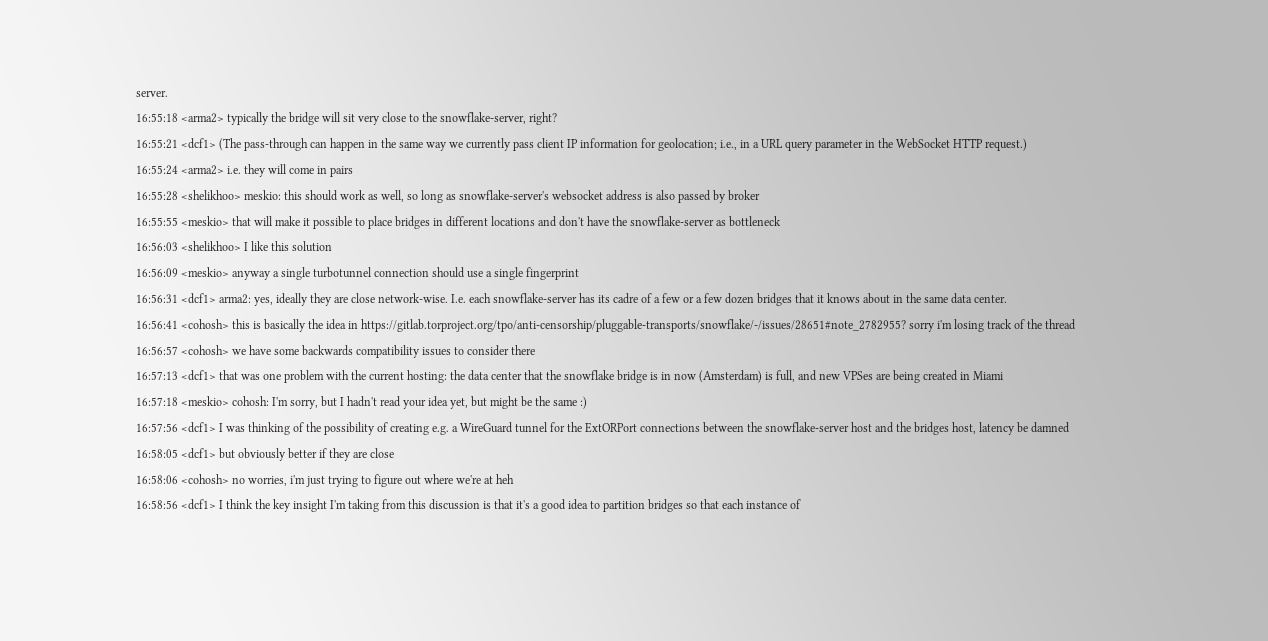server.
16:55:18 <arma2> typically the bridge will sit very close to the snowflake-server, right?
16:55:21 <dcf1> (The pass-through can happen in the same way we currently pass client IP information for geolocation; i.e., in a URL query parameter in the WebSocket HTTP request.)
16:55:24 <arma2> i.e. they will come in pairs
16:55:28 <shelikhoo> meskio: this should work as well, so long as snowflake-server's websocket address is also passed by broker
16:55:55 <meskio> that will make it possible to place bridges in different locations and don't have the snowflake-server as bottleneck
16:56:03 <shelikhoo> I like this solution
16:56:09 <meskio> anyway a single turbotunnel connection should use a single fingerprint
16:56:31 <dcf1> arma2: yes, ideally they are close network-wise. I.e. each snowflake-server has its cadre of a few or a few dozen bridges that it knows about in the same data center.
16:56:41 <cohosh> this is basically the idea in https://gitlab.torproject.org/tpo/anti-censorship/pluggable-transports/snowflake/-/issues/28651#note_2782955? sorry i'm losing track of the thread
16:56:57 <cohosh> we have some backwards compatibility issues to consider there
16:57:13 <dcf1> that was one problem with the current hosting: the data center that the snowflake bridge is in now (Amsterdam) is full, and new VPSes are being created in Miami
16:57:18 <meskio> cohosh: I'm sorry, but I hadn't read your idea yet, but might be the same :)
16:57:56 <dcf1> I was thinking of the possibility of creating e.g. a WireGuard tunnel for the ExtORPort connections between the snowflake-server host and the bridges host, latency be damned
16:58:05 <dcf1> but obviously better if they are close
16:58:06 <cohosh> no worries, i'm just trying to figure out where we're at heh
16:58:56 <dcf1> I think the key insight I'm taking from this discussion is that it's a good idea to partition bridges so that each instance of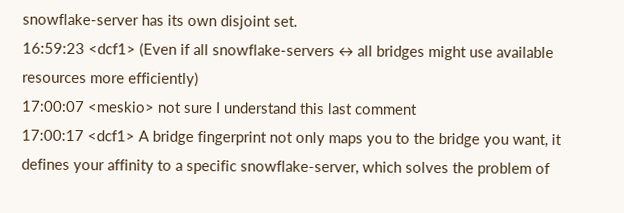snowflake-server has its own disjoint set.
16:59:23 <dcf1> (Even if all snowflake-servers ↔ all bridges might use available resources more efficiently)
17:00:07 <meskio> not sure I understand this last comment
17:00:17 <dcf1> A bridge fingerprint not only maps you to the bridge you want, it defines your affinity to a specific snowflake-server, which solves the problem of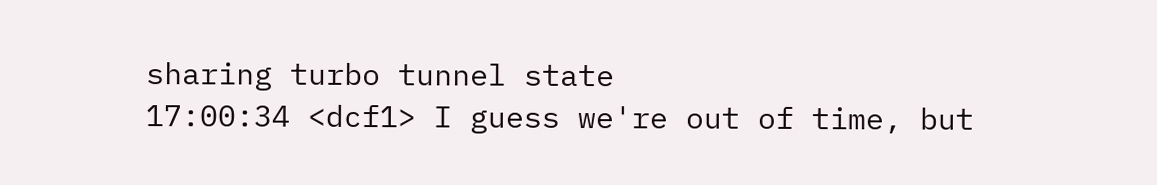sharing turbo tunnel state
17:00:34 <dcf1> I guess we're out of time, but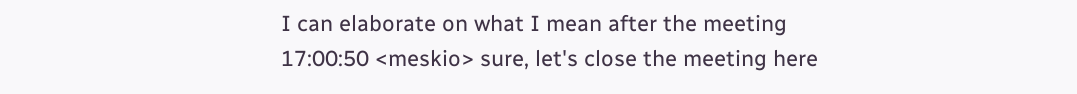I can elaborate on what I mean after the meeting
17:00:50 <meskio> sure, let's close the meeting here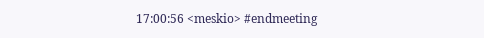17:00:56 <meskio> #endmeeting